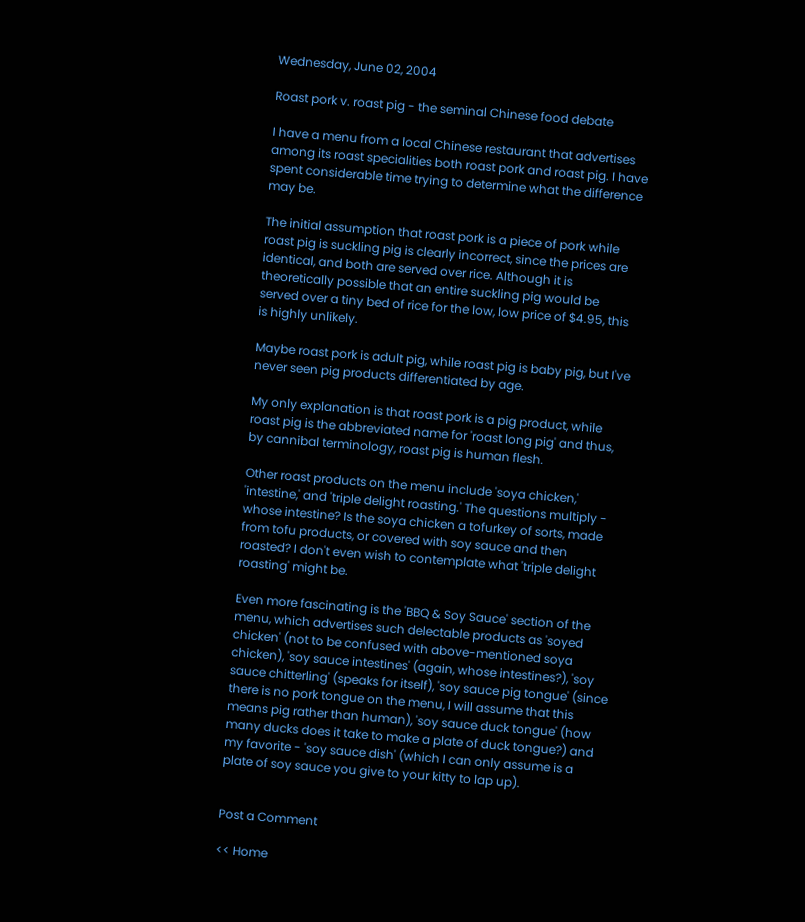Wednesday, June 02, 2004

Roast pork v. roast pig - the seminal Chinese food debate

I have a menu from a local Chinese restaurant that advertises among its roast specialities both roast pork and roast pig. I have spent considerable time trying to determine what the difference may be.

The initial assumption that roast pork is a piece of pork while roast pig is suckling pig is clearly incorrect, since the prices are identical, and both are served over rice. Although it is theoretically possible that an entire suckling pig would be served over a tiny bed of rice for the low, low price of $4.95, this is highly unlikely.

Maybe roast pork is adult pig, while roast pig is baby pig, but I've never seen pig products differentiated by age.

My only explanation is that roast pork is a pig product, while roast pig is the abbreviated name for 'roast long pig' and thus, by cannibal terminology, roast pig is human flesh.

Other roast products on the menu include 'soya chicken,' 'intestine,' and 'triple delight roasting.' The questions multiply - whose intestine? Is the soya chicken a tofurkey of sorts, made from tofu products, or covered with soy sauce and then roasted? I don't even wish to contemplate what 'triple delight roasting' might be.

Even more fascinating is the 'BBQ & Soy Sauce' section of the menu, which advertises such delectable products as 'soyed chicken' (not to be confused with above-mentioned soya chicken), 'soy sauce intestines' (again, whose intestines?), 'soy sauce chitterling' (speaks for itself), 'soy sauce pig tongue' (since there is no pork tongue on the menu, I will assume that this means pig rather than human), 'soy sauce duck tongue' (how many ducks does it take to make a plate of duck tongue?) and my favorite - 'soy sauce dish' (which I can only assume is a plate of soy sauce you give to your kitty to lap up).


Post a Comment

<< Home